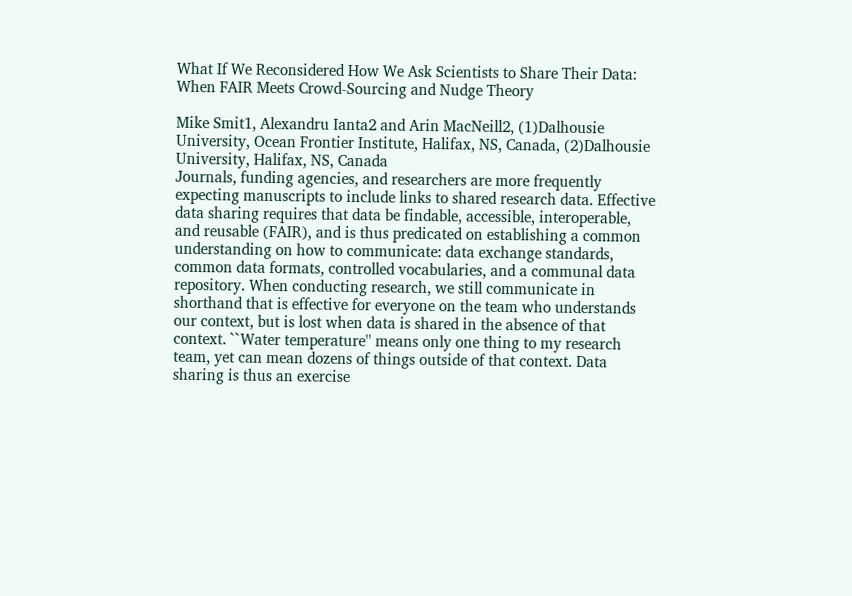What If We Reconsidered How We Ask Scientists to Share Their Data: When FAIR Meets Crowd-Sourcing and Nudge Theory

Mike Smit1, Alexandru Ianta2 and Arin MacNeill2, (1)Dalhousie University, Ocean Frontier Institute, Halifax, NS, Canada, (2)Dalhousie University, Halifax, NS, Canada
Journals, funding agencies, and researchers are more frequently expecting manuscripts to include links to shared research data. Effective data sharing requires that data be findable, accessible, interoperable, and reusable (FAIR), and is thus predicated on establishing a common understanding on how to communicate: data exchange standards, common data formats, controlled vocabularies, and a communal data repository. When conducting research, we still communicate in shorthand that is effective for everyone on the team who understands our context, but is lost when data is shared in the absence of that context. ``Water temperature'' means only one thing to my research team, yet can mean dozens of things outside of that context. Data sharing is thus an exercise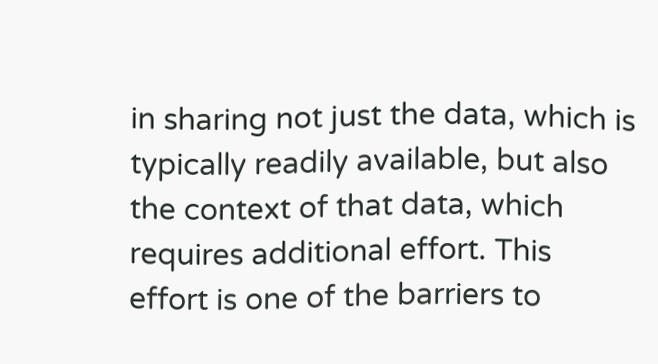in sharing not just the data, which is typically readily available, but also the context of that data, which requires additional effort. This effort is one of the barriers to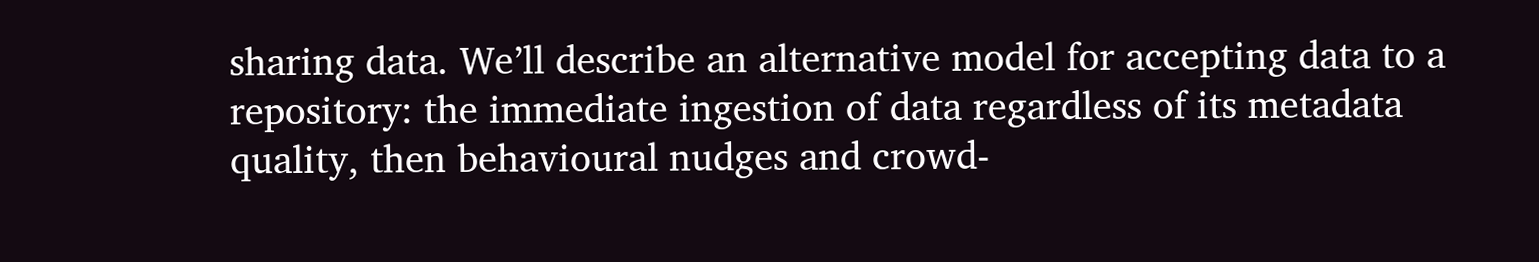sharing data. We’ll describe an alternative model for accepting data to a repository: the immediate ingestion of data regardless of its metadata quality, then behavioural nudges and crowd-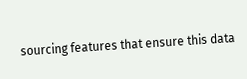sourcing features that ensure this data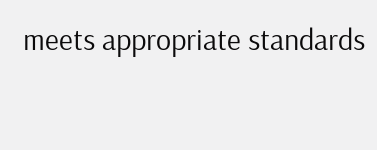meets appropriate standards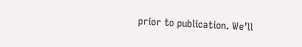prior to publication. We’ll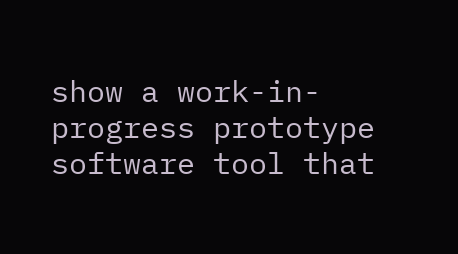show a work-in-progress prototype software tool that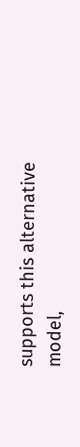supports this alternative model,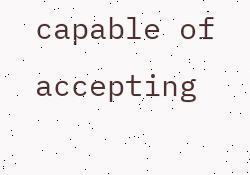capable of accepting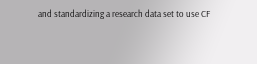and standardizing a research data set to use CF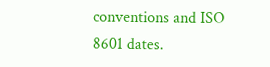conventions and ISO 8601 dates.